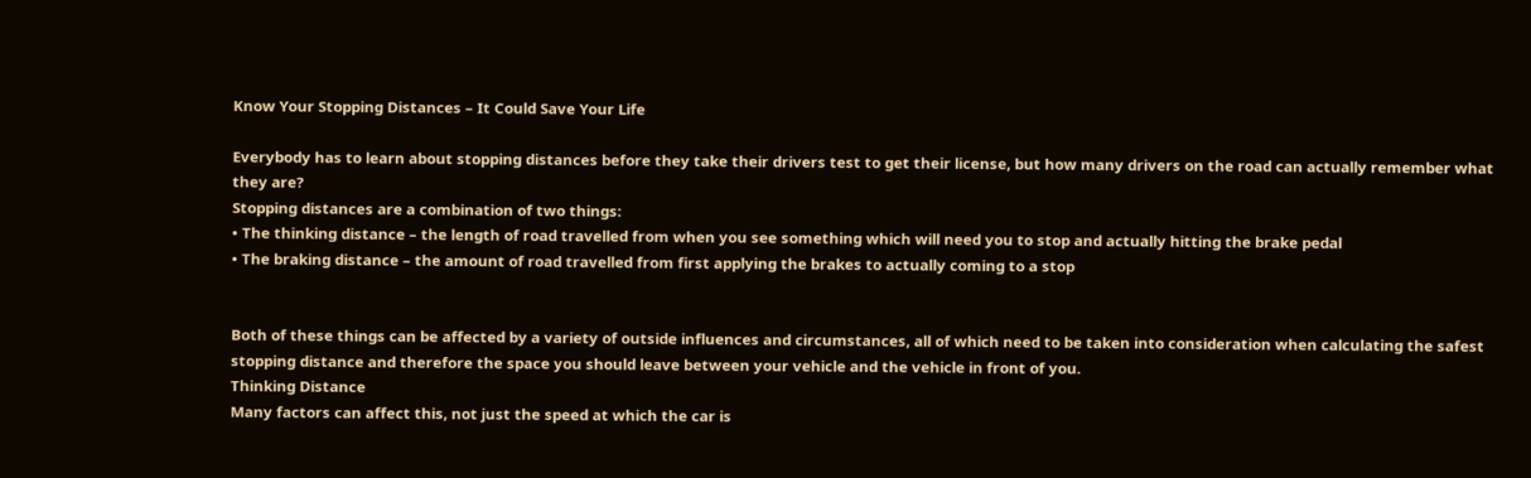Know Your Stopping Distances – It Could Save Your Life

Everybody has to learn about stopping distances before they take their drivers test to get their license, but how many drivers on the road can actually remember what they are?
Stopping distances are a combination of two things:
• The thinking distance – the length of road travelled from when you see something which will need you to stop and actually hitting the brake pedal
• The braking distance – the amount of road travelled from first applying the brakes to actually coming to a stop


Both of these things can be affected by a variety of outside influences and circumstances, all of which need to be taken into consideration when calculating the safest stopping distance and therefore the space you should leave between your vehicle and the vehicle in front of you.
Thinking Distance
Many factors can affect this, not just the speed at which the car is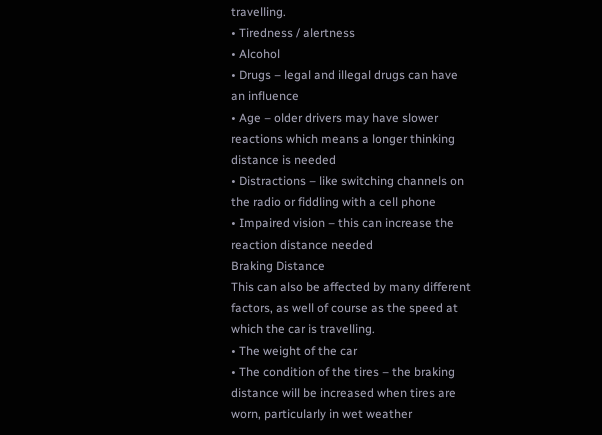travelling.
• Tiredness / alertness
• Alcohol
• Drugs – legal and illegal drugs can have an influence
• Age – older drivers may have slower reactions which means a longer thinking distance is needed
• Distractions – like switching channels on the radio or fiddling with a cell phone
• Impaired vision – this can increase the reaction distance needed
Braking Distance
This can also be affected by many different factors, as well of course as the speed at which the car is travelling.
• The weight of the car
• The condition of the tires – the braking distance will be increased when tires are worn, particularly in wet weather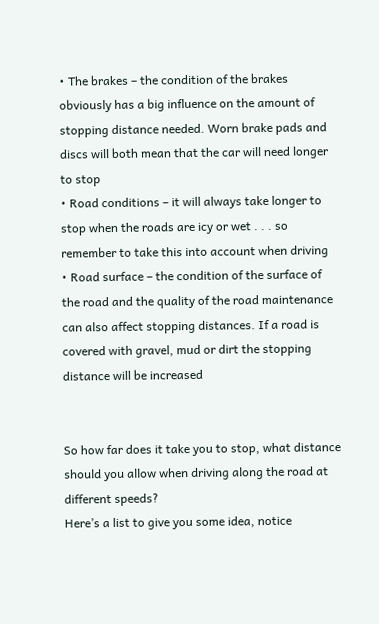• The brakes – the condition of the brakes obviously has a big influence on the amount of stopping distance needed. Worn brake pads and discs will both mean that the car will need longer to stop
• Road conditions – it will always take longer to stop when the roads are icy or wet . . . so remember to take this into account when driving
• Road surface – the condition of the surface of the road and the quality of the road maintenance can also affect stopping distances. If a road is covered with gravel, mud or dirt the stopping distance will be increased


So how far does it take you to stop, what distance should you allow when driving along the road at different speeds?
Here’s a list to give you some idea, notice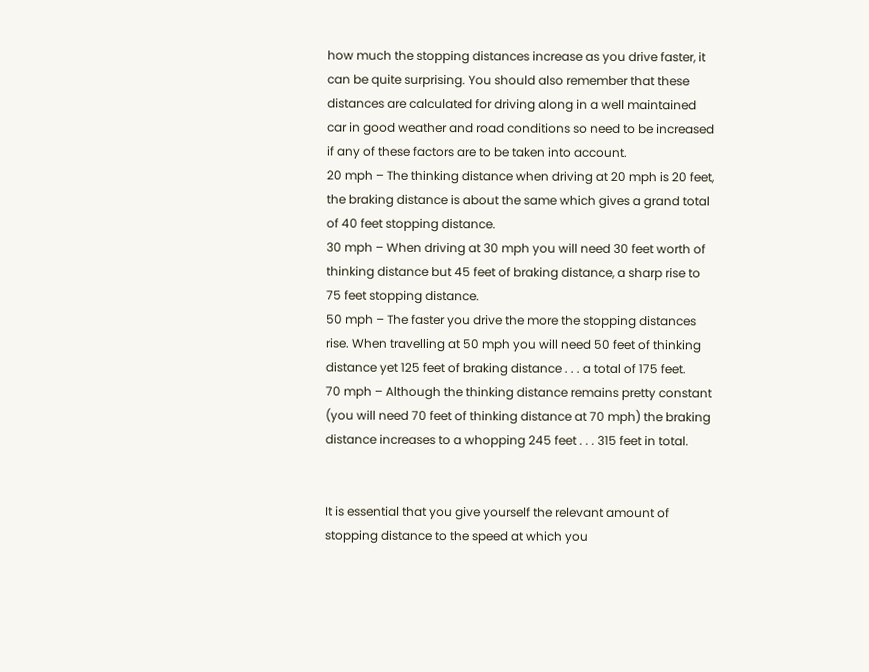how much the stopping distances increase as you drive faster, it can be quite surprising. You should also remember that these distances are calculated for driving along in a well maintained car in good weather and road conditions so need to be increased if any of these factors are to be taken into account.
20 mph – The thinking distance when driving at 20 mph is 20 feet, the braking distance is about the same which gives a grand total of 40 feet stopping distance.
30 mph – When driving at 30 mph you will need 30 feet worth of thinking distance but 45 feet of braking distance, a sharp rise to 75 feet stopping distance.
50 mph – The faster you drive the more the stopping distances rise. When travelling at 50 mph you will need 50 feet of thinking distance yet 125 feet of braking distance . . . a total of 175 feet.
70 mph – Although the thinking distance remains pretty constant (you will need 70 feet of thinking distance at 70 mph) the braking distance increases to a whopping 245 feet . . . 315 feet in total.


It is essential that you give yourself the relevant amount of stopping distance to the speed at which you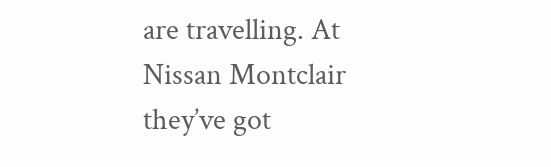are travelling. At Nissan Montclair they’ve got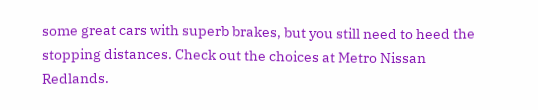some great cars with superb brakes, but you still need to heed the stopping distances. Check out the choices at Metro Nissan Redlands.